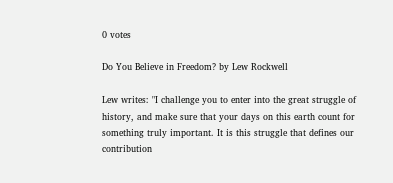0 votes

Do You Believe in Freedom? by Lew Rockwell

Lew writes: "I challenge you to enter into the great struggle of history, and make sure that your days on this earth count for something truly important. It is this struggle that defines our contribution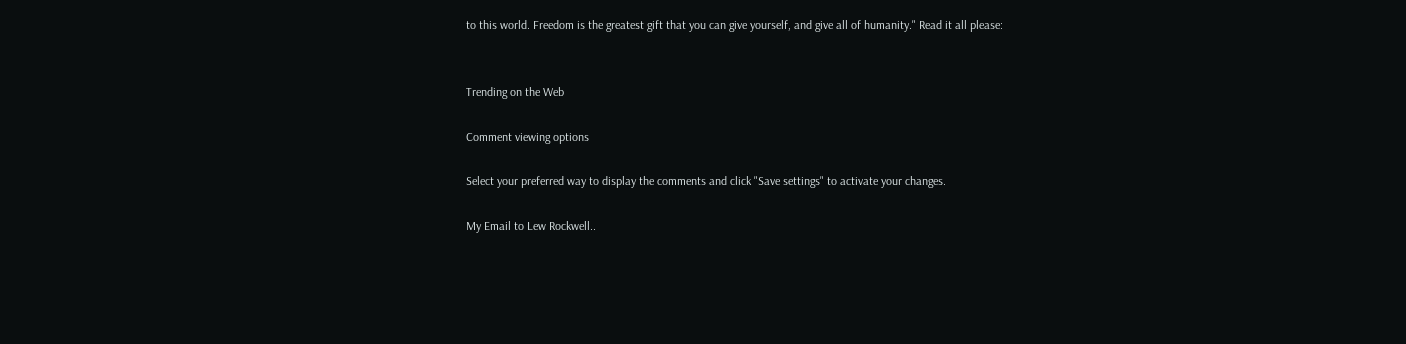to this world. Freedom is the greatest gift that you can give yourself, and give all of humanity." Read it all please:


Trending on the Web

Comment viewing options

Select your preferred way to display the comments and click "Save settings" to activate your changes.

My Email to Lew Rockwell..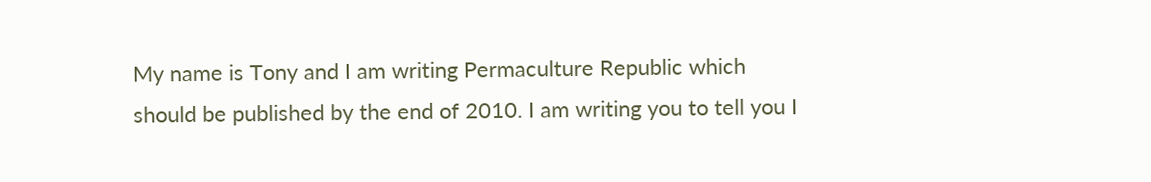My name is Tony and I am writing Permaculture Republic which should be published by the end of 2010. I am writing you to tell you I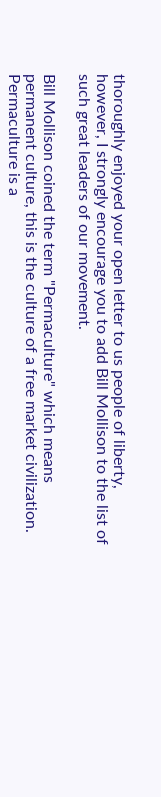thoroughly enjoyed your open letter to us people of liberty, however, I strongly encourage you to add Bill Mollison to the list of such great leaders of our movement.

Bill Mollison coined the term "Permaculture" which means permanent culture, this is the culture of a free market civilization. Permaculture is a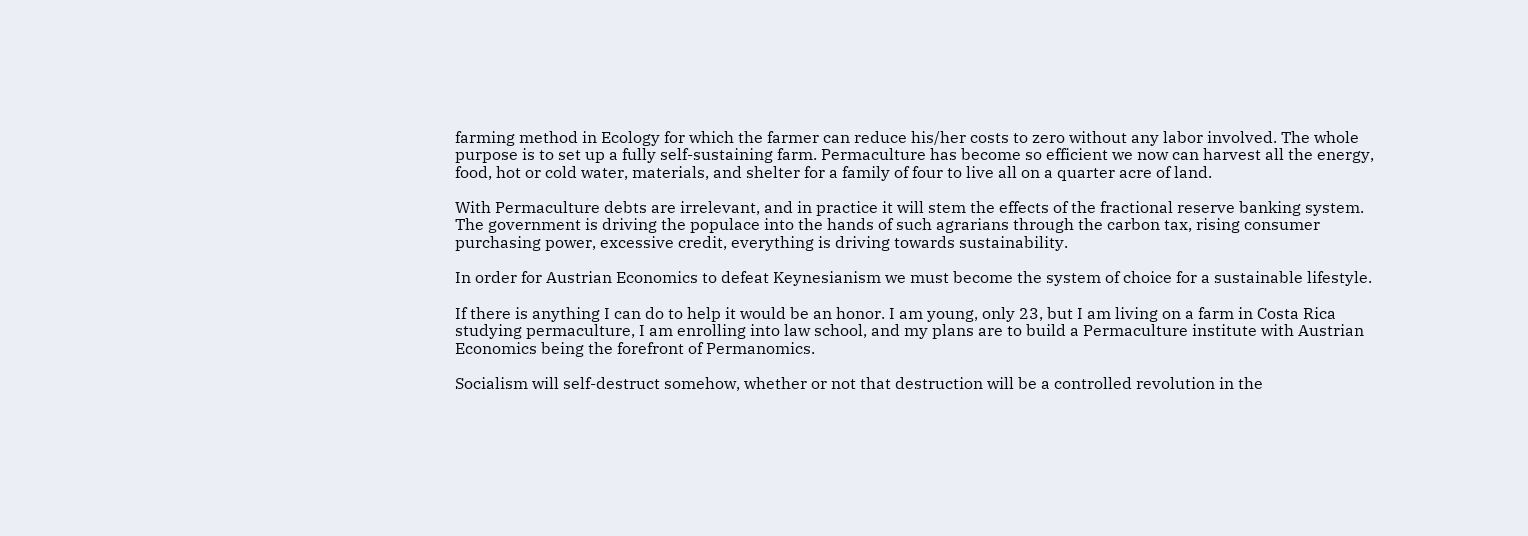farming method in Ecology for which the farmer can reduce his/her costs to zero without any labor involved. The whole purpose is to set up a fully self-sustaining farm. Permaculture has become so efficient we now can harvest all the energy, food, hot or cold water, materials, and shelter for a family of four to live all on a quarter acre of land.

With Permaculture debts are irrelevant, and in practice it will stem the effects of the fractional reserve banking system. The government is driving the populace into the hands of such agrarians through the carbon tax, rising consumer purchasing power, excessive credit, everything is driving towards sustainability.

In order for Austrian Economics to defeat Keynesianism we must become the system of choice for a sustainable lifestyle.

If there is anything I can do to help it would be an honor. I am young, only 23, but I am living on a farm in Costa Rica studying permaculture, I am enrolling into law school, and my plans are to build a Permaculture institute with Austrian Economics being the forefront of Permanomics.

Socialism will self-destruct somehow, whether or not that destruction will be a controlled revolution in the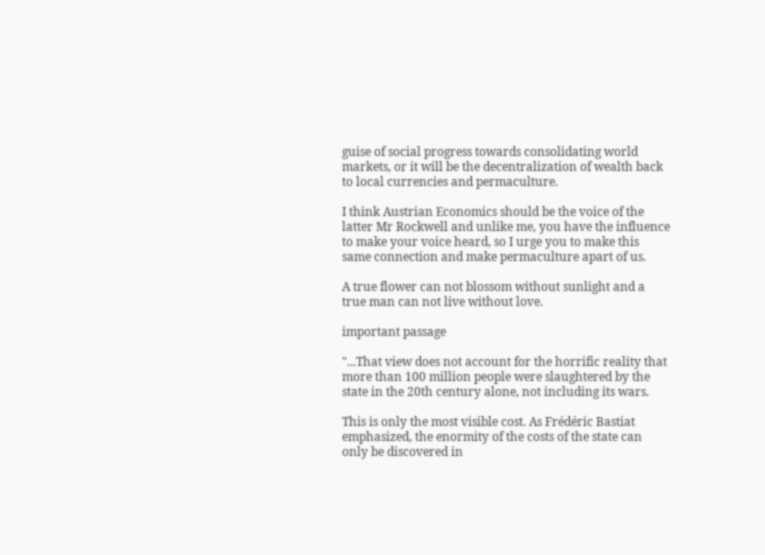guise of social progress towards consolidating world markets, or it will be the decentralization of wealth back to local currencies and permaculture.

I think Austrian Economics should be the voice of the latter Mr Rockwell and unlike me, you have the influence to make your voice heard, so I urge you to make this same connection and make permaculture apart of us.

A true flower can not blossom without sunlight and a true man can not live without love.

important passage

"...That view does not account for the horrific reality that more than 100 million people were slaughtered by the state in the 20th century alone, not including its wars.

This is only the most visible cost. As Frédéric Bastiat emphasized, the enormity of the costs of the state can only be discovered in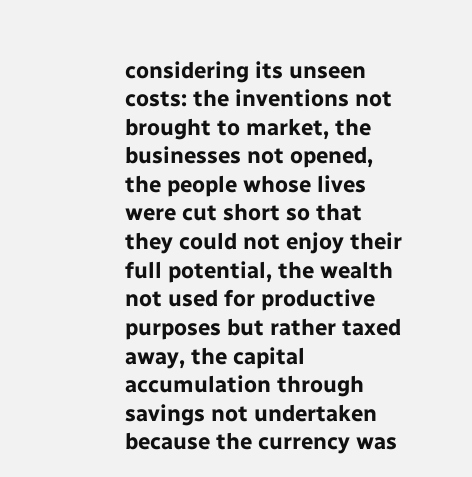considering its unseen costs: the inventions not brought to market, the businesses not opened, the people whose lives were cut short so that they could not enjoy their full potential, the wealth not used for productive purposes but rather taxed away, the capital accumulation through savings not undertaken because the currency was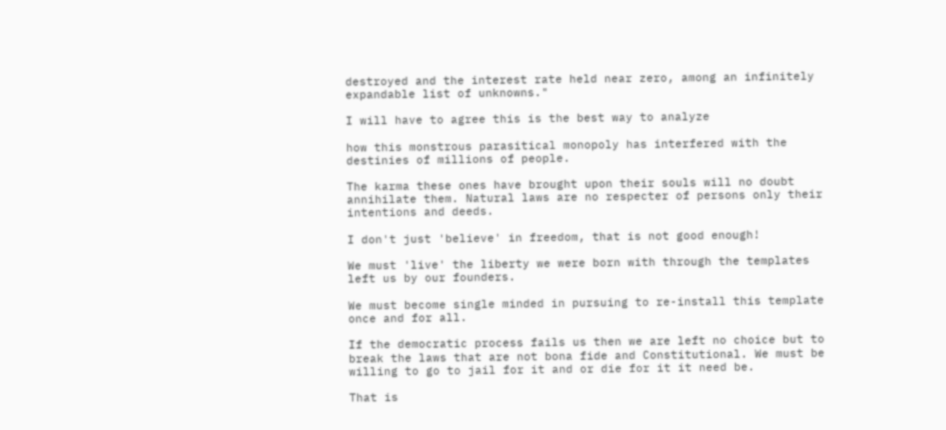destroyed and the interest rate held near zero, among an infinitely expandable list of unknowns."

I will have to agree this is the best way to analyze

how this monstrous parasitical monopoly has interfered with the destinies of millions of people.

The karma these ones have brought upon their souls will no doubt annihilate them. Natural laws are no respecter of persons only their intentions and deeds.

I don't just 'believe' in freedom, that is not good enough!

We must 'live' the liberty we were born with through the templates left us by our founders.

We must become single minded in pursuing to re-install this template once and for all.

If the democratic process fails us then we are left no choice but to break the laws that are not bona fide and Constitutional. We must be willing to go to jail for it and or die for it it need be.

That is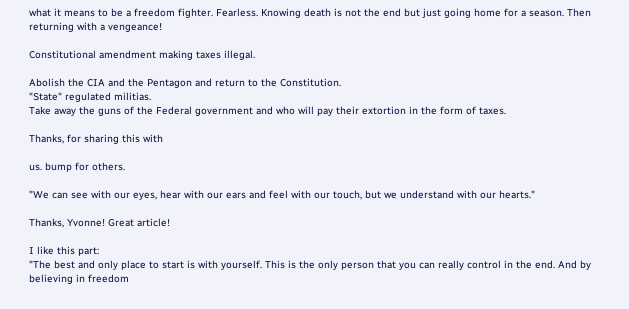what it means to be a freedom fighter. Fearless. Knowing death is not the end but just going home for a season. Then returning with a vengeance!

Constitutional amendment making taxes illegal.

Abolish the CIA and the Pentagon and return to the Constitution.
"State" regulated militias.
Take away the guns of the Federal government and who will pay their extortion in the form of taxes.

Thanks, for sharing this with

us. bump for others.

"We can see with our eyes, hear with our ears and feel with our touch, but we understand with our hearts."

Thanks, Yvonne! Great article!

I like this part:
"The best and only place to start is with yourself. This is the only person that you can really control in the end. And by believing in freedom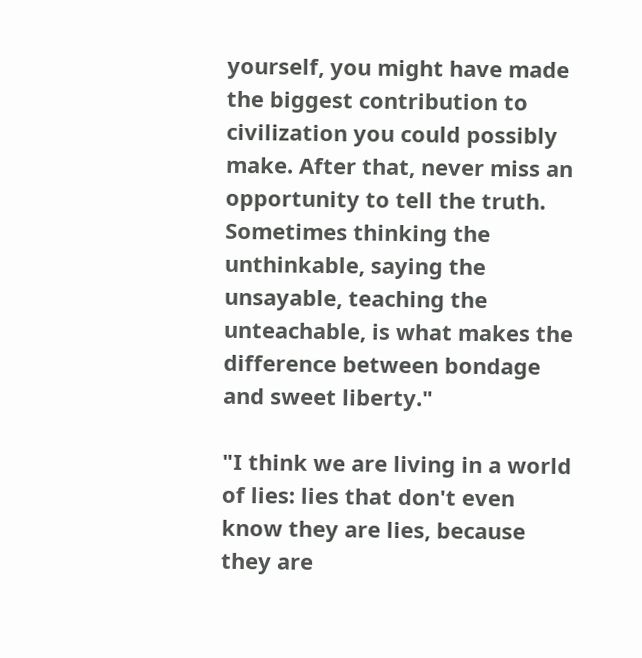yourself, you might have made the biggest contribution to civilization you could possibly make. After that, never miss an opportunity to tell the truth. Sometimes thinking the unthinkable, saying the unsayable, teaching the unteachable, is what makes the difference between bondage and sweet liberty."

"I think we are living in a world of lies: lies that don't even know they are lies, because they are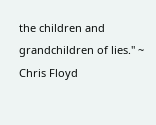the children and grandchildren of lies." ~ Chris Floyd